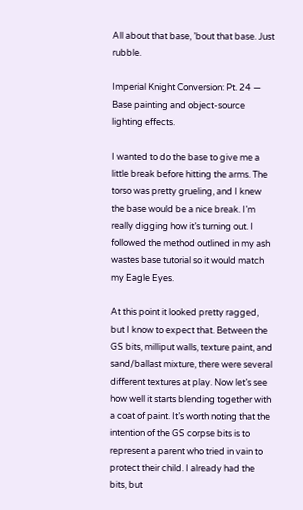All about that base, ’bout that base. Just rubble.

Imperial Knight Conversion: Pt. 24 — Base painting and object-source lighting effects.

I wanted to do the base to give me a little break before hitting the arms. The torso was pretty grueling, and I knew the base would be a nice break. I’m really digging how it’s turning out. I followed the method outlined in my ash wastes base tutorial so it would match my Eagle Eyes.

At this point it looked pretty ragged, but I know to expect that. Between the GS bits, milliput walls, texture paint, and sand/ballast mixture, there were several different textures at play. Now let’s see how well it starts blending together with a coat of paint. It’s worth noting that the intention of the GS corpse bits is to represent a parent who tried in vain to protect their child. I already had the bits, but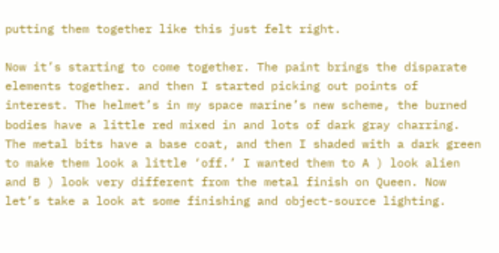putting them together like this just felt right.

Now it’s starting to come together. The paint brings the disparate elements together. and then I started picking out points of interest. The helmet’s in my space marine’s new scheme, the burned bodies have a little red mixed in and lots of dark gray charring. The metal bits have a base coat, and then I shaded with a dark green to make them look a little ‘off.’ I wanted them to A ) look alien and B ) look very different from the metal finish on Queen. Now let’s take a look at some finishing and object-source lighting.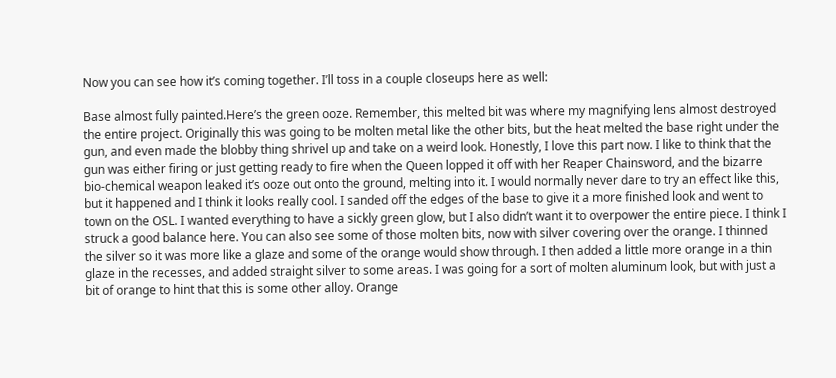Now you can see how it’s coming together. I’ll toss in a couple closeups here as well:

Base almost fully painted.Here’s the green ooze. Remember, this melted bit was where my magnifying lens almost destroyed the entire project. Originally this was going to be molten metal like the other bits, but the heat melted the base right under the gun, and even made the blobby thing shrivel up and take on a weird look. Honestly, I love this part now. I like to think that the gun was either firing or just getting ready to fire when the Queen lopped it off with her Reaper Chainsword, and the bizarre bio-chemical weapon leaked it’s ooze out onto the ground, melting into it. I would normally never dare to try an effect like this, but it happened and I think it looks really cool. I sanded off the edges of the base to give it a more finished look and went to town on the OSL. I wanted everything to have a sickly green glow, but I also didn’t want it to overpower the entire piece. I think I struck a good balance here. You can also see some of those molten bits, now with silver covering over the orange. I thinned the silver so it was more like a glaze and some of the orange would show through. I then added a little more orange in a thin glaze in the recesses, and added straight silver to some areas. I was going for a sort of molten aluminum look, but with just a bit of orange to hint that this is some other alloy. Orange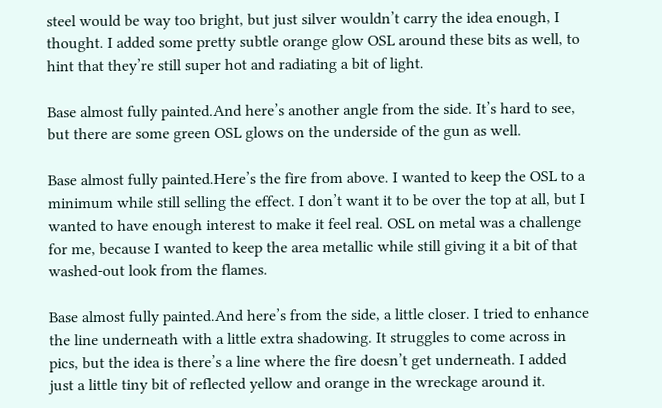steel would be way too bright, but just silver wouldn’t carry the idea enough, I thought. I added some pretty subtle orange glow OSL around these bits as well, to hint that they’re still super hot and radiating a bit of light.

Base almost fully painted.And here’s another angle from the side. It’s hard to see, but there are some green OSL glows on the underside of the gun as well.

Base almost fully painted.Here’s the fire from above. I wanted to keep the OSL to a minimum while still selling the effect. I don’t want it to be over the top at all, but I wanted to have enough interest to make it feel real. OSL on metal was a challenge for me, because I wanted to keep the area metallic while still giving it a bit of that washed-out look from the flames.

Base almost fully painted.And here’s from the side, a little closer. I tried to enhance the line underneath with a little extra shadowing. It struggles to come across in pics, but the idea is there’s a line where the fire doesn’t get underneath. I added just a little tiny bit of reflected yellow and orange in the wreckage around it.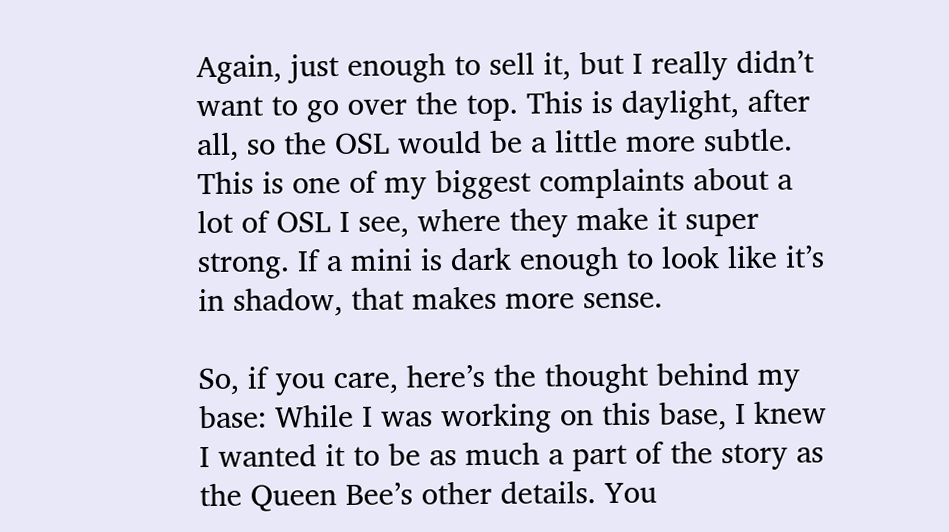Again, just enough to sell it, but I really didn’t want to go over the top. This is daylight, after all, so the OSL would be a little more subtle. This is one of my biggest complaints about a lot of OSL I see, where they make it super strong. If a mini is dark enough to look like it’s in shadow, that makes more sense.

So, if you care, here’s the thought behind my base: While I was working on this base, I knew I wanted it to be as much a part of the story as the Queen Bee’s other details. You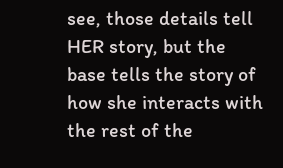see, those details tell HER story, but the base tells the story of how she interacts with the rest of the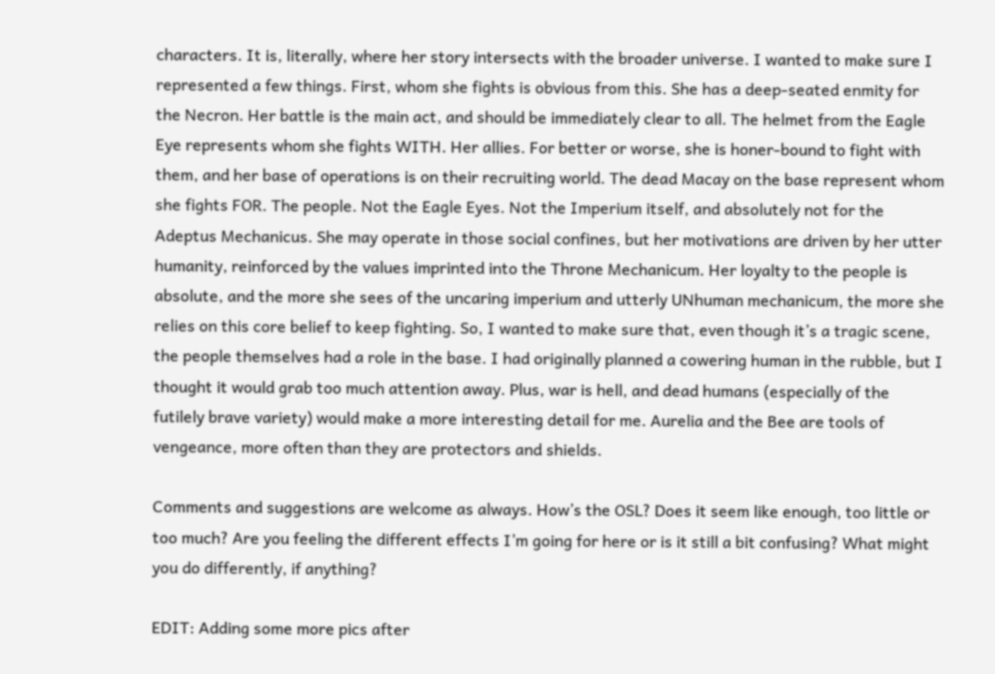characters. It is, literally, where her story intersects with the broader universe. I wanted to make sure I represented a few things. First, whom she fights is obvious from this. She has a deep-seated enmity for the Necron. Her battle is the main act, and should be immediately clear to all. The helmet from the Eagle Eye represents whom she fights WITH. Her allies. For better or worse, she is honer-bound to fight with them, and her base of operations is on their recruiting world. The dead Macay on the base represent whom she fights FOR. The people. Not the Eagle Eyes. Not the Imperium itself, and absolutely not for the Adeptus Mechanicus. She may operate in those social confines, but her motivations are driven by her utter humanity, reinforced by the values imprinted into the Throne Mechanicum. Her loyalty to the people is absolute, and the more she sees of the uncaring imperium and utterly UNhuman mechanicum, the more she relies on this core belief to keep fighting. So, I wanted to make sure that, even though it’s a tragic scene, the people themselves had a role in the base. I had originally planned a cowering human in the rubble, but I thought it would grab too much attention away. Plus, war is hell, and dead humans (especially of the futilely brave variety) would make a more interesting detail for me. Aurelia and the Bee are tools of vengeance, more often than they are protectors and shields.

Comments and suggestions are welcome as always. How’s the OSL? Does it seem like enough, too little or too much? Are you feeling the different effects I’m going for here or is it still a bit confusing? What might you do differently, if anything?

EDIT: Adding some more pics after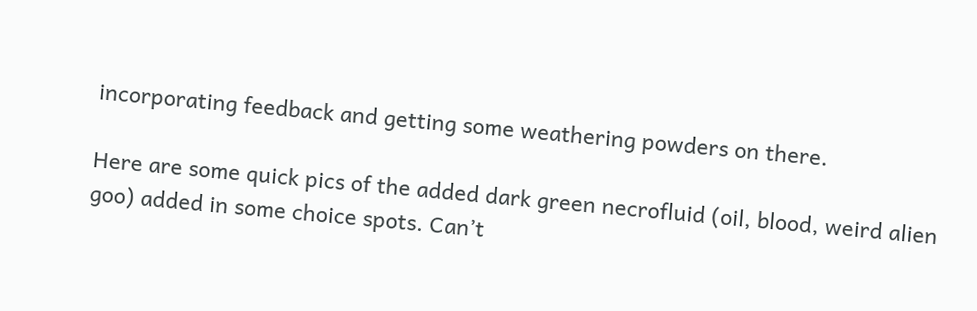incorporating feedback and getting some weathering powders on there.

Here are some quick pics of the added dark green necrofluid (oil, blood, weird alien goo) added in some choice spots. Can’t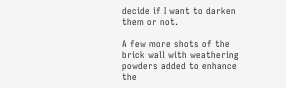decide if I want to darken them or not.

A few more shots of the brick wall with weathering powders added to enhance the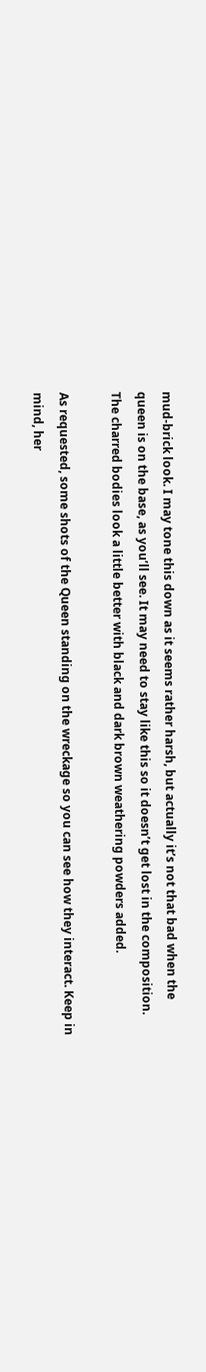mud-brick look. I may tone this down as it seems rather harsh, but actually it’s not that bad when the queen is on the base, as you’ll see. It may need to stay like this so it doesn’t get lost in the composition. The charred bodies look a little better with black and dark brown weathering powders added.

As requested, some shots of the Queen standing on the wreckage so you can see how they interact. Keep in mind, her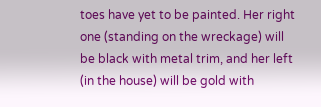toes have yet to be painted. Her right one (standing on the wreckage) will be black with metal trim, and her left (in the house) will be gold with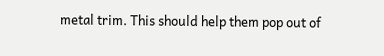metal trim. This should help them pop out of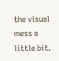the visual mess a little bit.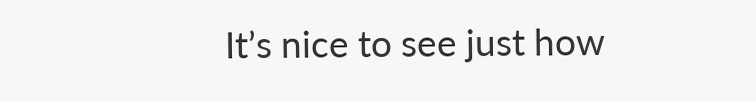It’s nice to see just how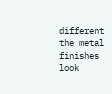different the metal finishes look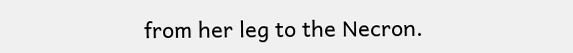from her leg to the Necron.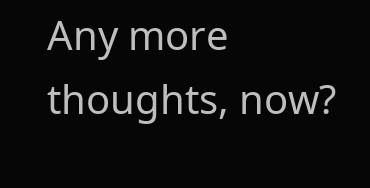Any more thoughts, now?